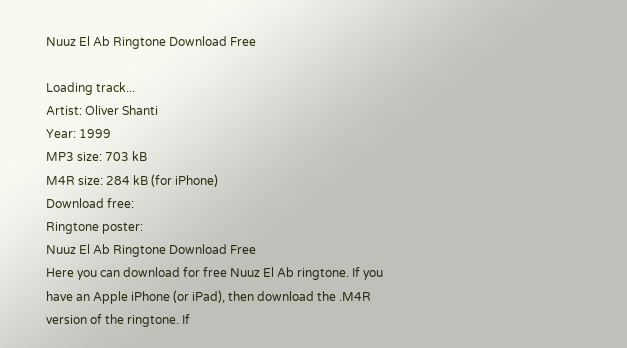Nuuz El Ab Ringtone Download Free

Loading track...
Artist: Oliver Shanti
Year: 1999
MP3 size: 703 kB
M4R size: 284 kB (for iPhone)
Download free:
Ringtone poster:
Nuuz El Ab Ringtone Download Free
Here you can download for free Nuuz El Ab ringtone. If you have an Apple iPhone (or iPad), then download the .M4R version of the ringtone. If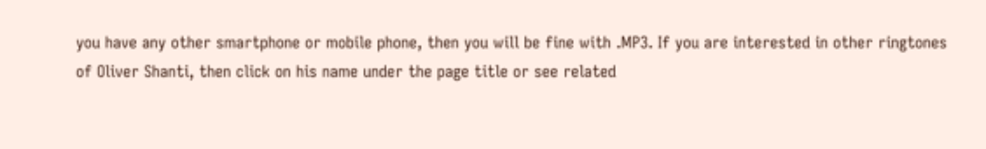you have any other smartphone or mobile phone, then you will be fine with .MP3. If you are interested in other ringtones of Oliver Shanti, then click on his name under the page title or see related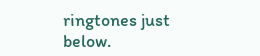ringtones just below.